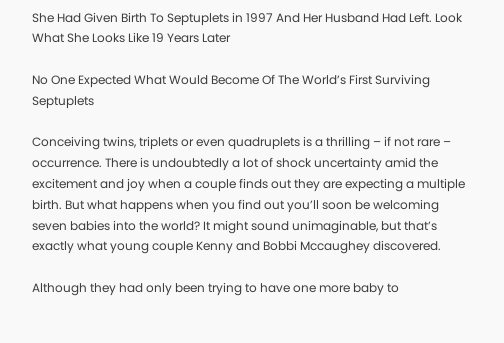She Had Given Birth To Septuplets in 1997 And Her Husband Had Left. Look What She Looks Like 19 Years Later

No One Expected What Would Become Of The World’s First Surviving Septuplets

Conceiving twins, triplets or even quadruplets is a thrilling – if not rare – occurrence. There is undoubtedly a lot of shock uncertainty amid the excitement and joy when a couple finds out they are expecting a multiple birth. But what happens when you find out you’ll soon be welcoming seven babies into the world? It might sound unimaginable, but that’s exactly what young couple Kenny and Bobbi Mccaughey discovered.

Although they had only been trying to have one more baby to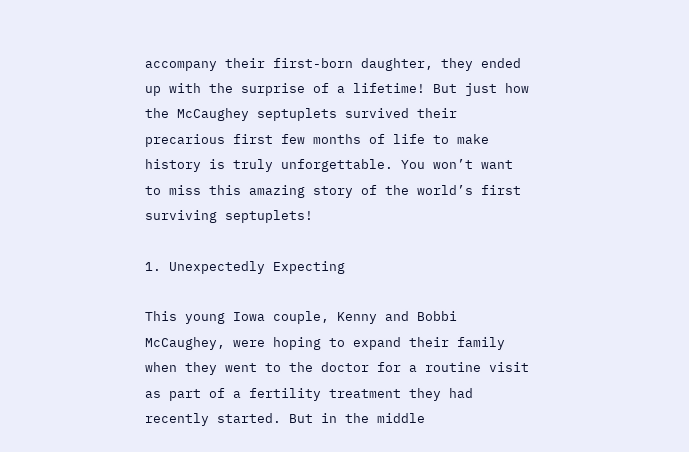accompany their first-born daughter, they ended up with the surprise of a lifetime! But just how the McCaughey septuplets survived their precarious first few months of life to make history is truly unforgettable. You won’t want to miss this amazing story of the world’s first surviving septuplets!

1. Unexpectedly Expecting

This young Iowa couple, Kenny and Bobbi McCaughey, were hoping to expand their family when they went to the doctor for a routine visit as part of a fertility treatment they had recently started. But in the middle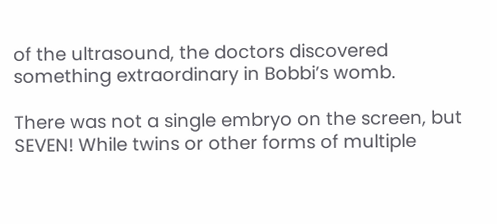of the ultrasound, the doctors discovered something extraordinary in Bobbi’s womb.

There was not a single embryo on the screen, but SEVEN! While twins or other forms of multiple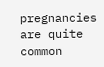pregnancies are quite common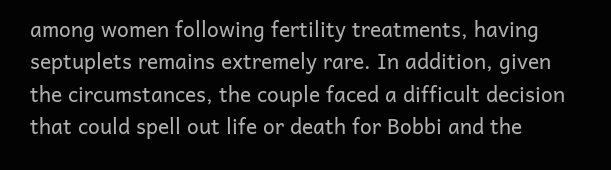among women following fertility treatments, having septuplets remains extremely rare. In addition, given the circumstances, the couple faced a difficult decision that could spell out life or death for Bobbi and the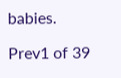babies.

Prev1 of 39